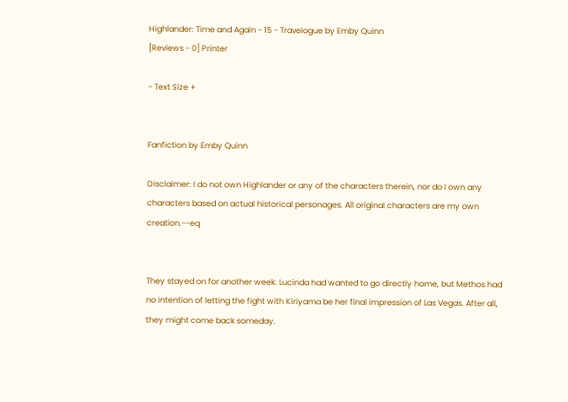Highlander: Time and Again - 15 - Travelogue by Emby Quinn
[Reviews - 0] Printer

- Text Size +


Fanfiction by Emby Quinn

Disclaimer: I do not own Highlander or any of the characters therein, nor do I own any characters based on actual historical personages. All original characters are my own creation.--eq


They stayed on for another week. Lucinda had wanted to go directly home, but Methos had no intention of letting the fight with Kiriyama be her final impression of Las Vegas. After all, they might come back someday.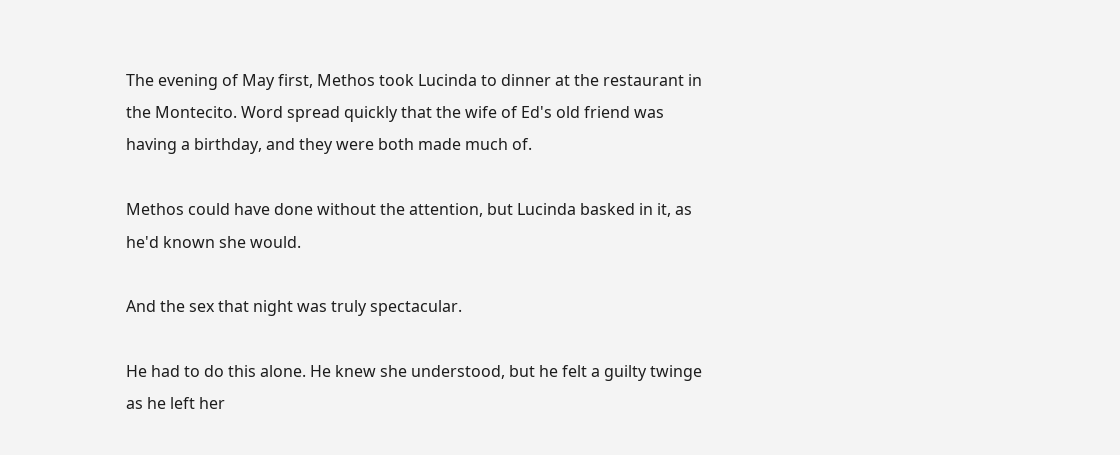The evening of May first, Methos took Lucinda to dinner at the restaurant in the Montecito. Word spread quickly that the wife of Ed's old friend was having a birthday, and they were both made much of.

Methos could have done without the attention, but Lucinda basked in it, as he'd known she would.

And the sex that night was truly spectacular.

He had to do this alone. He knew she understood, but he felt a guilty twinge as he left her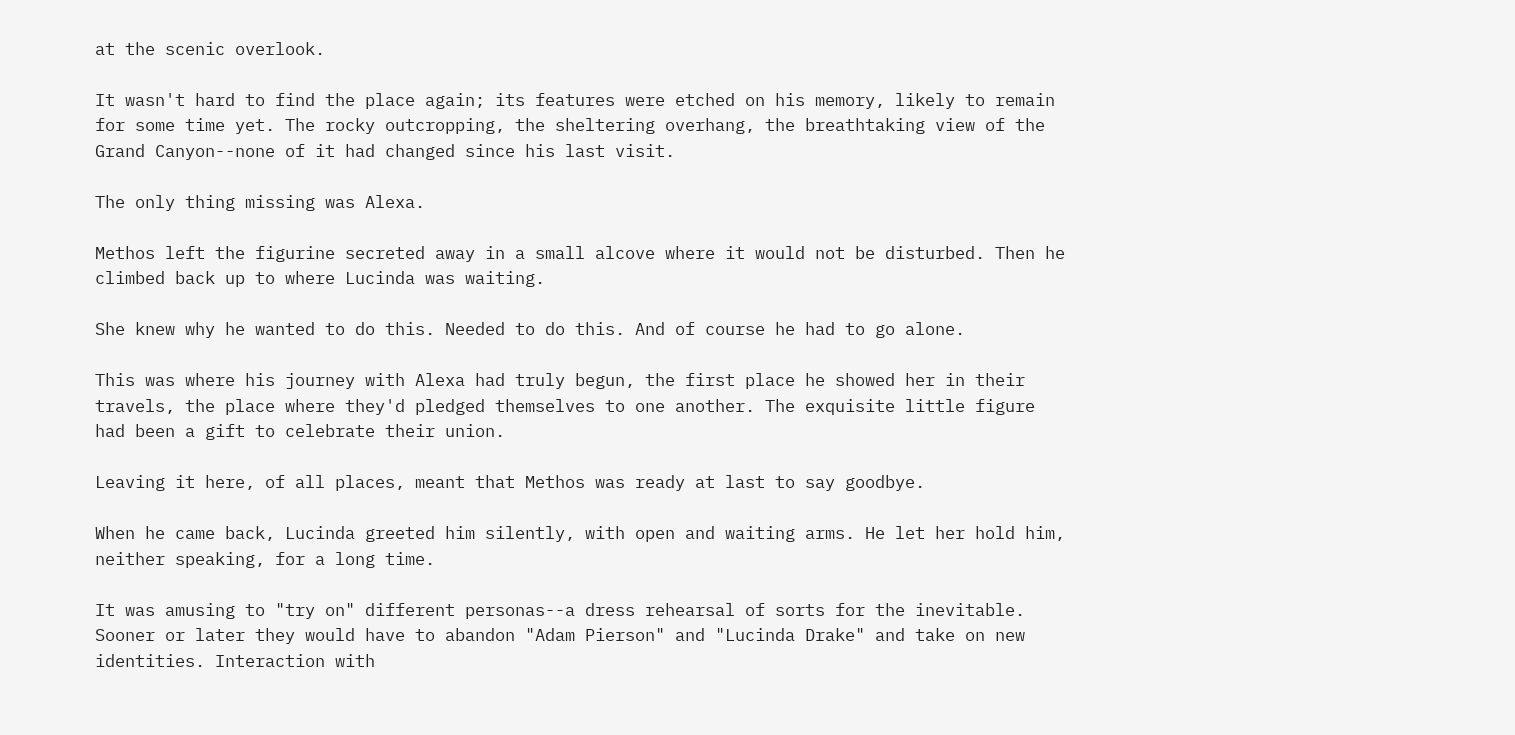at the scenic overlook.

It wasn't hard to find the place again; its features were etched on his memory, likely to remain for some time yet. The rocky outcropping, the sheltering overhang, the breathtaking view of the Grand Canyon--none of it had changed since his last visit.

The only thing missing was Alexa.

Methos left the figurine secreted away in a small alcove where it would not be disturbed. Then he climbed back up to where Lucinda was waiting.

She knew why he wanted to do this. Needed to do this. And of course he had to go alone.

This was where his journey with Alexa had truly begun, the first place he showed her in their travels, the place where they'd pledged themselves to one another. The exquisite little figure had been a gift to celebrate their union.

Leaving it here, of all places, meant that Methos was ready at last to say goodbye.

When he came back, Lucinda greeted him silently, with open and waiting arms. He let her hold him, neither speaking, for a long time.

It was amusing to "try on" different personas--a dress rehearsal of sorts for the inevitable. Sooner or later they would have to abandon "Adam Pierson" and "Lucinda Drake" and take on new identities. Interaction with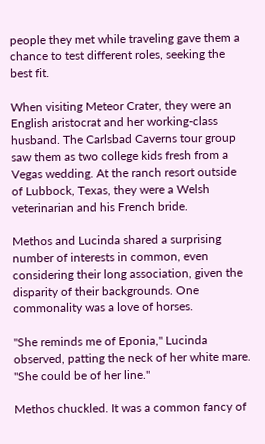people they met while traveling gave them a chance to test different roles, seeking the best fit.

When visiting Meteor Crater, they were an English aristocrat and her working-class husband. The Carlsbad Caverns tour group saw them as two college kids fresh from a Vegas wedding. At the ranch resort outside of Lubbock, Texas, they were a Welsh veterinarian and his French bride.

Methos and Lucinda shared a surprising number of interests in common, even considering their long association, given the disparity of their backgrounds. One commonality was a love of horses.

"She reminds me of Eponia," Lucinda observed, patting the neck of her white mare. "She could be of her line."

Methos chuckled. It was a common fancy of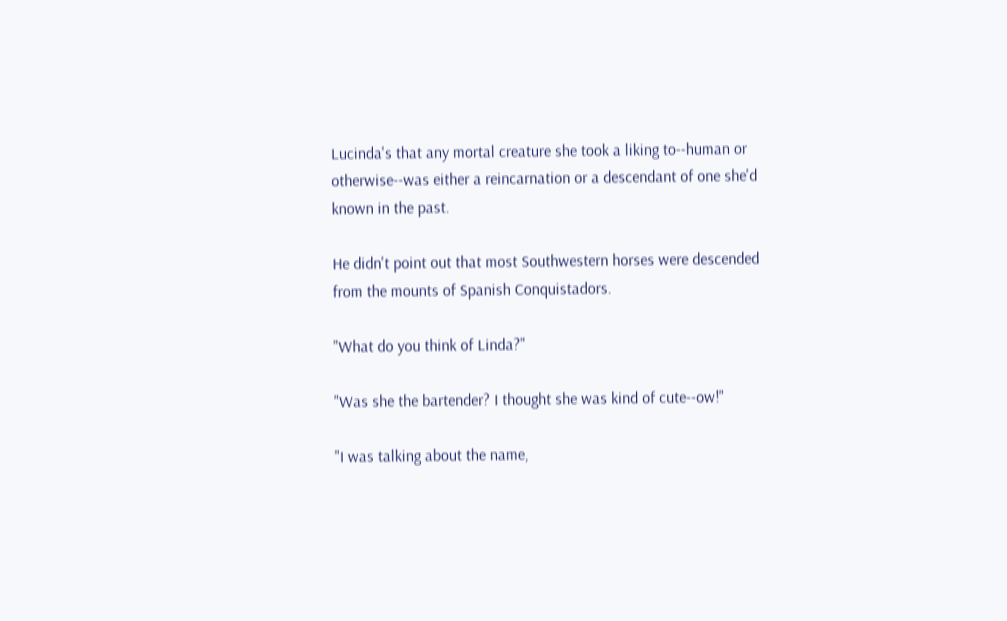Lucinda's that any mortal creature she took a liking to--human or otherwise--was either a reincarnation or a descendant of one she'd known in the past.

He didn't point out that most Southwestern horses were descended from the mounts of Spanish Conquistadors.

"What do you think of Linda?"

"Was she the bartender? I thought she was kind of cute--ow!"

"I was talking about the name,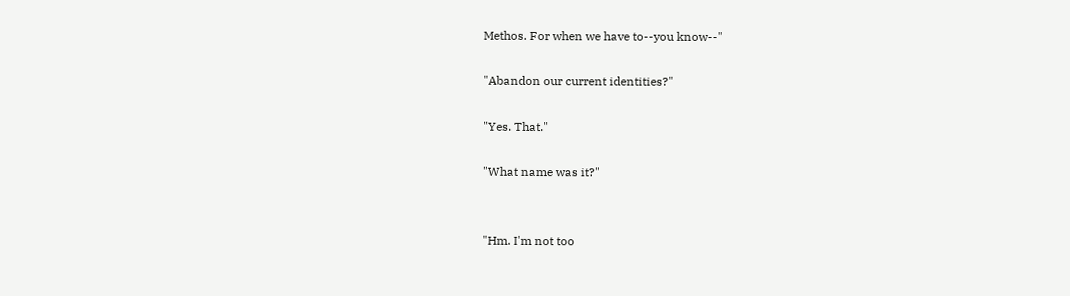Methos. For when we have to--you know--"

"Abandon our current identities?"

"Yes. That."

"What name was it?"


"Hm. I'm not too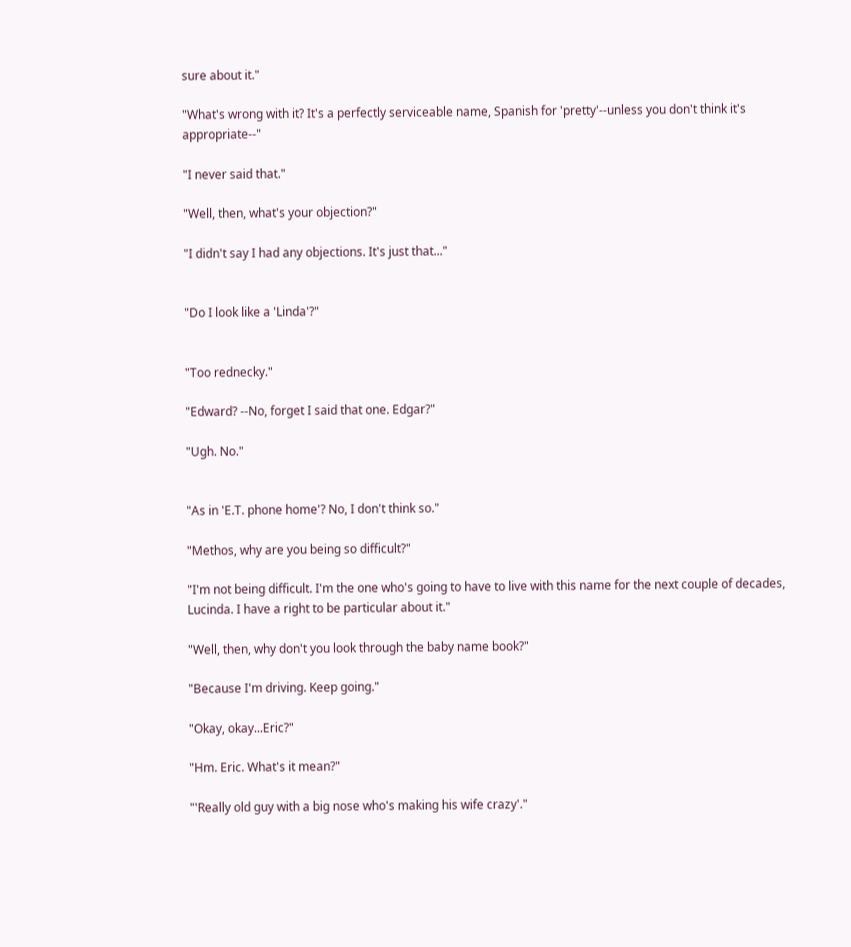sure about it."

"What's wrong with it? It's a perfectly serviceable name, Spanish for 'pretty'--unless you don't think it's appropriate--"

"I never said that."

"Well, then, what's your objection?"

"I didn't say I had any objections. It's just that..."


"Do I look like a 'Linda'?"


"Too rednecky."

"Edward? --No, forget I said that one. Edgar?"

"Ugh. No."


"As in 'E.T. phone home'? No, I don't think so."

"Methos, why are you being so difficult?"

"I'm not being difficult. I'm the one who's going to have to live with this name for the next couple of decades, Lucinda. I have a right to be particular about it."

"Well, then, why don't you look through the baby name book?"

"Because I'm driving. Keep going."

"Okay, okay...Eric?"

"Hm. Eric. What's it mean?"

"'Really old guy with a big nose who's making his wife crazy'."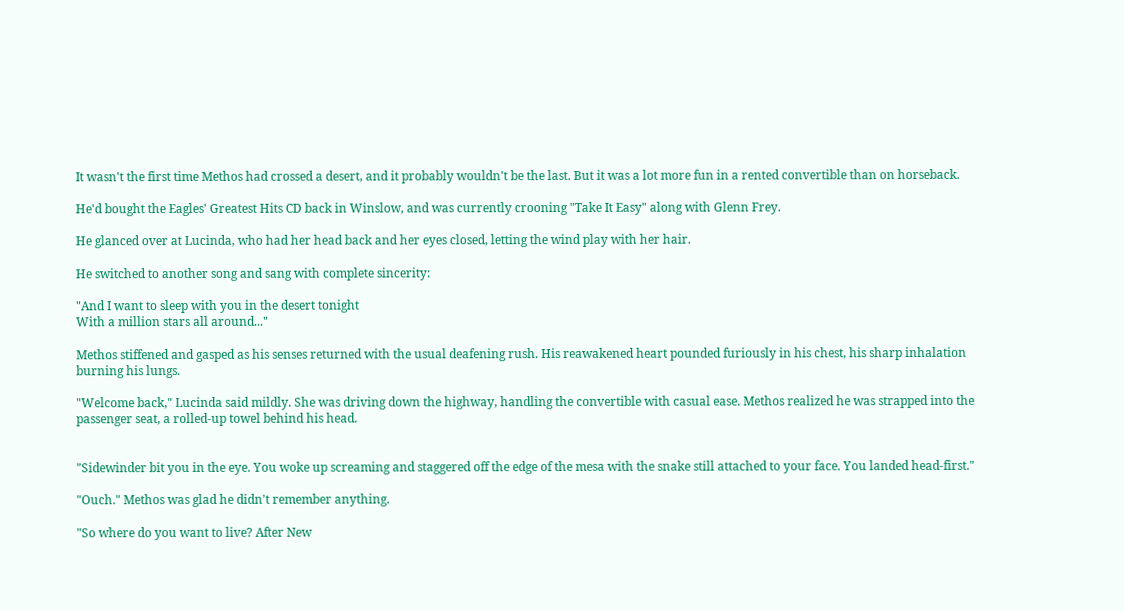It wasn't the first time Methos had crossed a desert, and it probably wouldn't be the last. But it was a lot more fun in a rented convertible than on horseback.

He'd bought the Eagles' Greatest Hits CD back in Winslow, and was currently crooning "Take It Easy" along with Glenn Frey.

He glanced over at Lucinda, who had her head back and her eyes closed, letting the wind play with her hair.

He switched to another song and sang with complete sincerity:

"And I want to sleep with you in the desert tonight
With a million stars all around..."

Methos stiffened and gasped as his senses returned with the usual deafening rush. His reawakened heart pounded furiously in his chest, his sharp inhalation burning his lungs.

"Welcome back," Lucinda said mildly. She was driving down the highway, handling the convertible with casual ease. Methos realized he was strapped into the passenger seat, a rolled-up towel behind his head.


"Sidewinder bit you in the eye. You woke up screaming and staggered off the edge of the mesa with the snake still attached to your face. You landed head-first."

"Ouch." Methos was glad he didn't remember anything.

"So where do you want to live? After New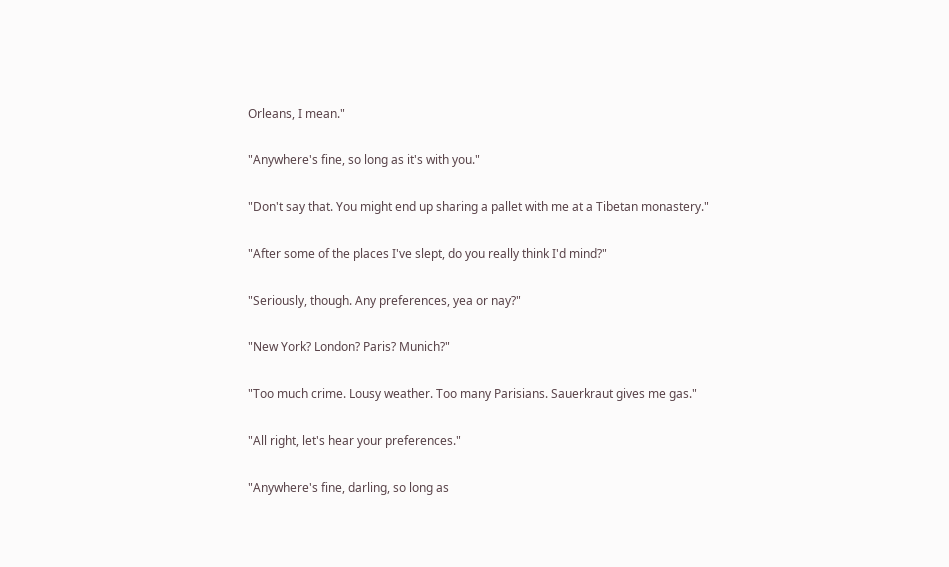Orleans, I mean."

"Anywhere's fine, so long as it's with you."

"Don't say that. You might end up sharing a pallet with me at a Tibetan monastery."

"After some of the places I've slept, do you really think I'd mind?"

"Seriously, though. Any preferences, yea or nay?"

"New York? London? Paris? Munich?"

"Too much crime. Lousy weather. Too many Parisians. Sauerkraut gives me gas."

"All right, let's hear your preferences."

"Anywhere's fine, darling, so long as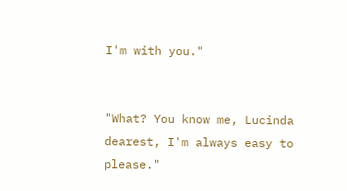I'm with you."


"What? You know me, Lucinda dearest, I'm always easy to please."